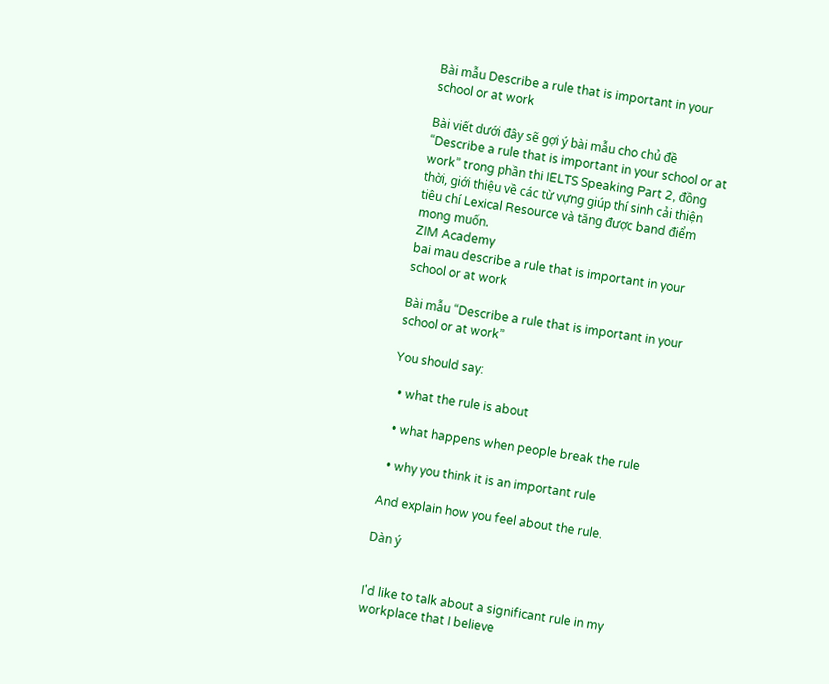Bài mẫu Describe a rule that is important in your school or at work

Bài viết dưới đây sẽ gợi ý bài mẫu cho chủ đề “Describe a rule that is important in your school or at work” trong phần thi IELTS Speaking Part 2, đồng thời, giới thiệu về các từ vựng giúp thí sinh cải thiện tiêu chí Lexical Resource và tăng được band điểm mong muốn.
ZIM Academy
bai mau describe a rule that is important in your school or at work

Bài mẫu “Describe a rule that is important in your school or at work”

You should say:

  • what the rule is about

  • what happens when people break the rule

  • why you think it is an important rule

And explain how you feel about the rule.

Dàn ý


I'd like to talk about a significant rule in my workplace that I believe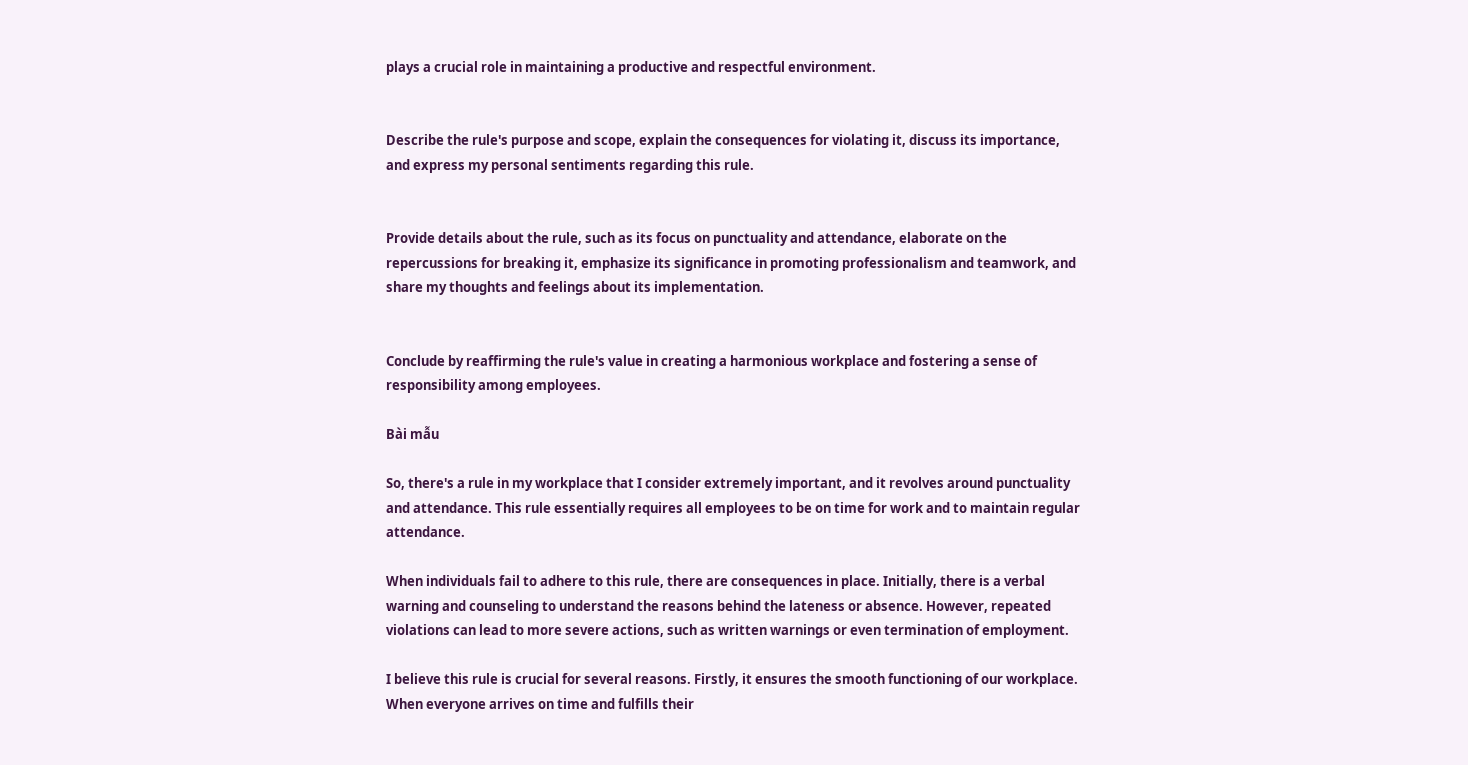plays a crucial role in maintaining a productive and respectful environment.


Describe the rule's purpose and scope, explain the consequences for violating it, discuss its importance, and express my personal sentiments regarding this rule.


Provide details about the rule, such as its focus on punctuality and attendance, elaborate on the repercussions for breaking it, emphasize its significance in promoting professionalism and teamwork, and share my thoughts and feelings about its implementation.


Conclude by reaffirming the rule's value in creating a harmonious workplace and fostering a sense of responsibility among employees.

Bài mẫu

So, there's a rule in my workplace that I consider extremely important, and it revolves around punctuality and attendance. This rule essentially requires all employees to be on time for work and to maintain regular attendance.

When individuals fail to adhere to this rule, there are consequences in place. Initially, there is a verbal warning and counseling to understand the reasons behind the lateness or absence. However, repeated violations can lead to more severe actions, such as written warnings or even termination of employment.

I believe this rule is crucial for several reasons. Firstly, it ensures the smooth functioning of our workplace. When everyone arrives on time and fulfills their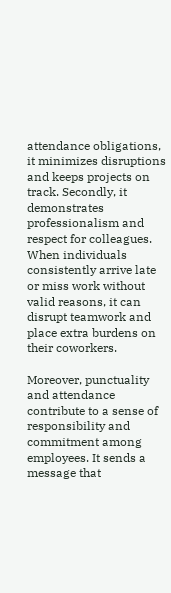attendance obligations, it minimizes disruptions and keeps projects on track. Secondly, it demonstrates professionalism and respect for colleagues. When individuals consistently arrive late or miss work without valid reasons, it can disrupt teamwork and place extra burdens on their coworkers.

Moreover, punctuality and attendance contribute to a sense of responsibility and commitment among employees. It sends a message that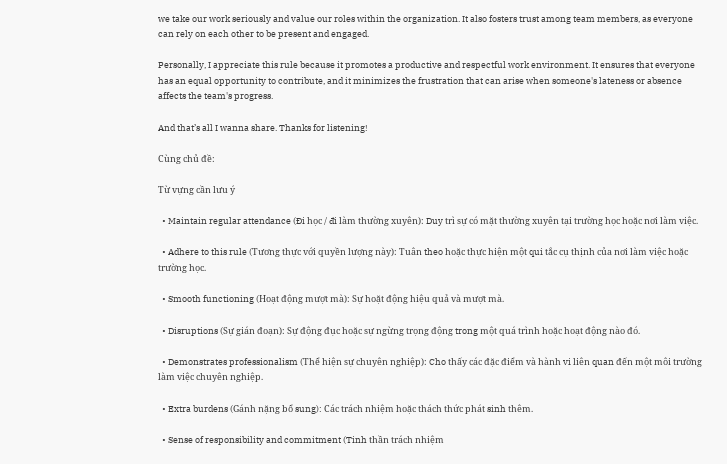we take our work seriously and value our roles within the organization. It also fosters trust among team members, as everyone can rely on each other to be present and engaged.

Personally, I appreciate this rule because it promotes a productive and respectful work environment. It ensures that everyone has an equal opportunity to contribute, and it minimizes the frustration that can arise when someone's lateness or absence affects the team's progress.

And that’s all I wanna share. Thanks for listening!

Cùng chủ đề:

Từ vựng cần lưu ý

  • Maintain regular attendance (Đi học / đi làm thường xuyên): Duy trì sự có mặt thường xuyên tại trường học hoặc nơi làm việc.

  • Adhere to this rule (Tương thực với quyền lượng này): Tuân theo hoặc thực hiện một qui tắc cụ thịnh của nơi làm việc hoặc trường học.

  • Smooth functioning (Hoạt động mượt mà): Sự hoặt động hiệu quả và mượt mà.

  • Disruptions (Sự gián đoạn): Sự động đục hoặc sự ngừng trọng động trong một quá trình hoặc hoạt động nào đó.

  • Demonstrates professionalism (Thể hiện sự chuyên nghiệp): Cho thấy các đặc điểm và hành vi liên quan đến một môi trường làm việc chuyên nghiệp.

  • Extra burdens (Gánh nặng bổ sung): Các trách nhiệm hoặc thách thức phát sinh thêm.

  • Sense of responsibility and commitment (Tinh thần trách nhiệm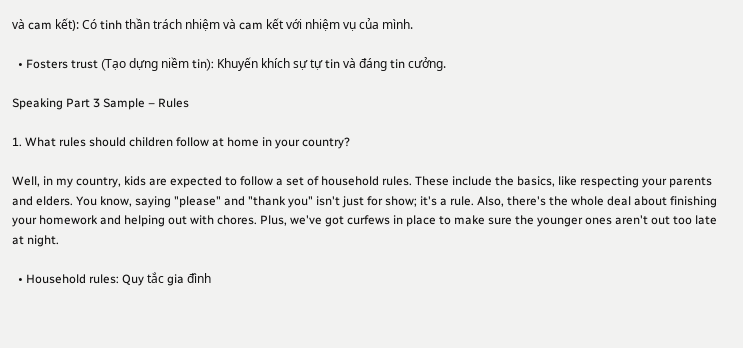và cam kết): Có tinh thần trách nhiệm và cam kết với nhiệm vụ của mình.

  • Fosters trust (Tạo dựng niềm tin): Khuyến khích sự tự tin và đáng tin cưởng.

Speaking Part 3 Sample – Rules

1. What rules should children follow at home in your country?

Well, in my country, kids are expected to follow a set of household rules. These include the basics, like respecting your parents and elders. You know, saying "please" and "thank you" isn't just for show; it's a rule. Also, there's the whole deal about finishing your homework and helping out with chores. Plus, we've got curfews in place to make sure the younger ones aren't out too late at night.

  • Household rules: Quy tắc gia đình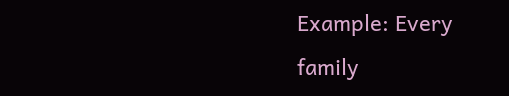Example: Every family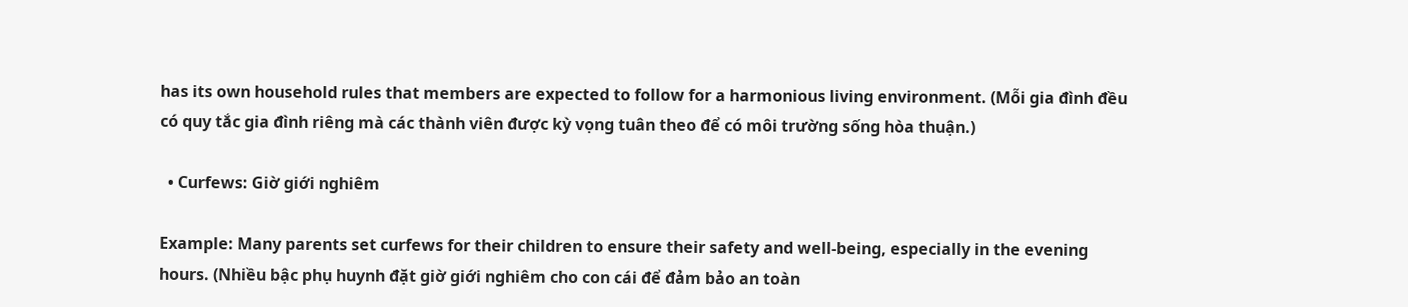has its own household rules that members are expected to follow for a harmonious living environment. (Mỗi gia đình đều có quy tắc gia đình riêng mà các thành viên được kỳ vọng tuân theo để có môi trường sống hòa thuận.)

  • Curfews: Giờ giới nghiêm

Example: Many parents set curfews for their children to ensure their safety and well-being, especially in the evening hours. (Nhiều bậc phụ huynh đặt giờ giới nghiêm cho con cái để đảm bảo an toàn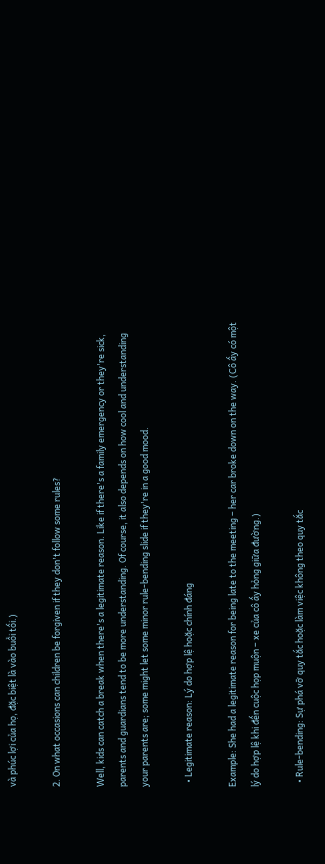và phúc lợi của họ, đặc biệt là vào buổi tối.)

2. On what occasions can children be forgiven if they don't follow some rules?

Well, kids can catch a break when there's a legitimate reason. Like if there's a family emergency or they're sick, parents and guardians tend to be more understanding. Of course, it also depends on how cool and understanding your parents are; some might let some minor rule-bending slide if they're in a good mood.

  • Legitimate reason: Lý do hợp lệ hoặc chính đáng

Example: She had a legitimate reason for being late to the meeting – her car broke down on the way. (Cô ấy có một lý do hợp lệ khi đến cuộc họp muộn – xe của cô ấy hỏng giữa đường.)

  • Rule-bending: Sự phá vỡ quy tắc hoặc làm việc không theo quy tắc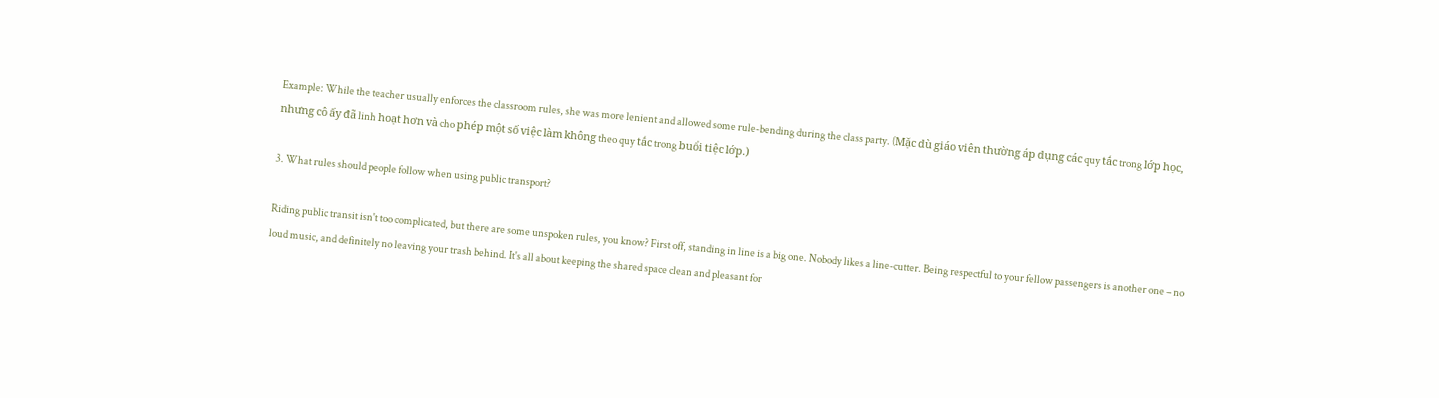Example: While the teacher usually enforces the classroom rules, she was more lenient and allowed some rule-bending during the class party. (Mặc dù giáo viên thường áp dụng các quy tắc trong lớp học, nhưng cô ấy đã linh hoạt hơn và cho phép một số việc làm không theo quy tắc trong buổi tiệc lớp.)

3. What rules should people follow when using public transport?

Riding public transit isn't too complicated, but there are some unspoken rules, you know? First off, standing in line is a big one. Nobody likes a line-cutter. Being respectful to your fellow passengers is another one – no loud music, and definitely no leaving your trash behind. It's all about keeping the shared space clean and pleasant for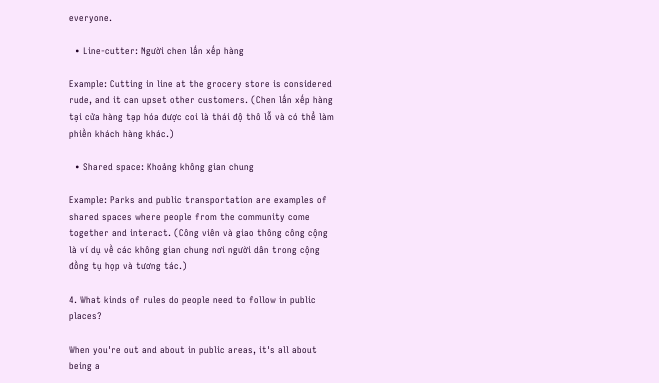everyone.

  • Line-cutter: Người chen lấn xếp hàng

Example: Cutting in line at the grocery store is considered rude, and it can upset other customers. (Chen lấn xếp hàng tại cửa hàng tạp hóa được coi là thái độ thô lỗ và có thể làm phiền khách hàng khác.)

  • Shared space: Khoảng không gian chung

Example: Parks and public transportation are examples of shared spaces where people from the community come together and interact. (Công viên và giao thông công cộng là ví dụ về các không gian chung nơi người dân trong cộng đồng tụ họp và tương tác.)

4. What kinds of rules do people need to follow in public places?

When you're out and about in public areas, it's all about being a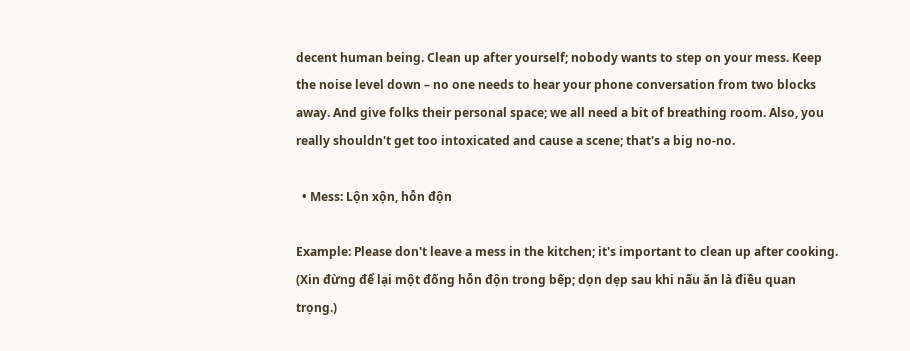decent human being. Clean up after yourself; nobody wants to step on your mess. Keep the noise level down – no one needs to hear your phone conversation from two blocks away. And give folks their personal space; we all need a bit of breathing room. Also, you really shouldn't get too intoxicated and cause a scene; that's a big no-no.

  • Mess: Lộn xộn, hỗn độn

Example: Please don't leave a mess in the kitchen; it's important to clean up after cooking. (Xin đừng để lại một đống hỗn độn trong bếp; dọn dẹp sau khi nấu ăn là điều quan trọng.)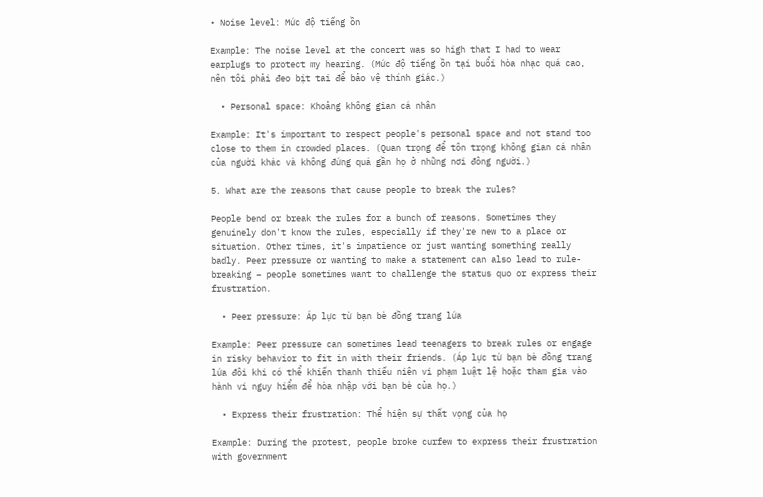• Noise level: Mức độ tiếng ồn

Example: The noise level at the concert was so high that I had to wear earplugs to protect my hearing. (Mức độ tiếng ồn tại buổi hòa nhạc quá cao, nên tôi phải đeo bịt tai để bảo vệ thính giác.)

  • Personal space: Khoảng không gian cá nhân

Example: It's important to respect people's personal space and not stand too close to them in crowded places. (Quan trọng để tôn trọng không gian cá nhân của người khác và không đứng quá gần họ ở những nơi đông người.)

5. What are the reasons that cause people to break the rules?

People bend or break the rules for a bunch of reasons. Sometimes they genuinely don't know the rules, especially if they're new to a place or situation. Other times, it's impatience or just wanting something really badly. Peer pressure or wanting to make a statement can also lead to rule-breaking – people sometimes want to challenge the status quo or express their frustration.

  • Peer pressure: Áp lực từ bạn bè đồng trang lứa

Example: Peer pressure can sometimes lead teenagers to break rules or engage in risky behavior to fit in with their friends. (Áp lực từ bạn bè đồng trang lứa đôi khi có thể khiến thanh thiếu niên vi phạm luật lệ hoặc tham gia vào hành vi nguy hiểm để hòa nhập với bạn bè của họ.)

  • Express their frustration: Thể hiện sự thất vọng của họ

Example: During the protest, people broke curfew to express their frustration with government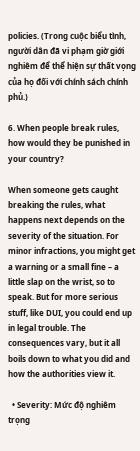policies. (Trong cuộc biểu tình, người dân đã vi phạm giờ giới nghiêm để thể hiện sự thất vọng của họ đối với chính sách chính phủ.)

6. When people break rules, how would they be punished in your country?

When someone gets caught breaking the rules, what happens next depends on the severity of the situation. For minor infractions, you might get a warning or a small fine – a little slap on the wrist, so to speak. But for more serious stuff, like DUI, you could end up in legal trouble. The consequences vary, but it all boils down to what you did and how the authorities view it.

  • Severity: Mức độ nghiêm trọng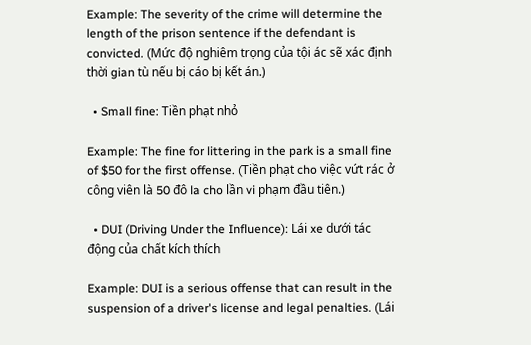Example: The severity of the crime will determine the length of the prison sentence if the defendant is convicted. (Mức độ nghiêm trọng của tội ác sẽ xác định thời gian tù nếu bị cáo bị kết án.)

  • Small fine: Tiền phạt nhỏ

Example: The fine for littering in the park is a small fine of $50 for the first offense. (Tiền phạt cho việc vứt rác ở công viên là 50 đô la cho lần vi phạm đầu tiên.)

  • DUI (Driving Under the Influence): Lái xe dưới tác động của chất kích thích

Example: DUI is a serious offense that can result in the suspension of a driver's license and legal penalties. (Lái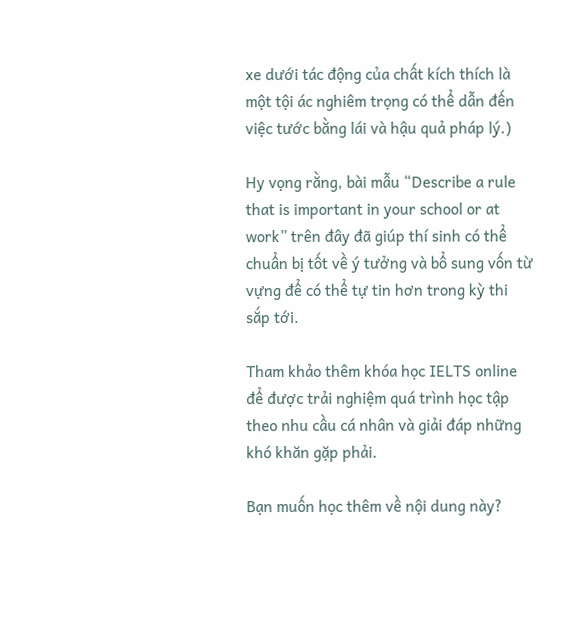xe dưới tác động của chất kích thích là một tội ác nghiêm trọng có thể dẫn đến việc tước bằng lái và hậu quả pháp lý.)

Hy vọng rằng, bài mẫu “Describe a rule that is important in your school or at work” trên đây đã giúp thí sinh có thể chuẩn bị tốt về ý tưởng và bổ sung vốn từ vựng để có thể tự tin hơn trong kỳ thi sắp tới.

Tham khảo thêm khóa học IELTS online để được trải nghiệm quá trình học tập theo nhu cầu cá nhân và giải đáp những khó khăn gặp phải.

Bạn muốn học thêm về nội dung này?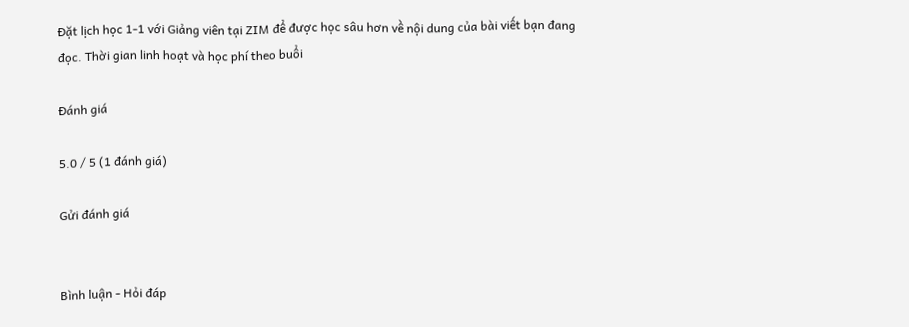Đặt lịch học 1-1 với Giảng viên tại ZIM để được học sâu hơn về nội dung của bài viết bạn đang đọc. Thời gian linh hoạt và học phí theo buổi

Đánh giá

5.0 / 5 (1 đánh giá)

Gửi đánh giá


Bình luận - Hỏi đáp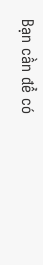Bạn cần để có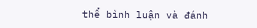thể bình luận và đánh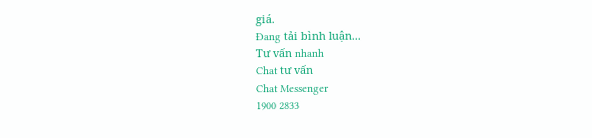giá.
Đang tải bình luận...
Tư vấn nhanh
Chat tư vấn
Chat Messenger
1900 2833